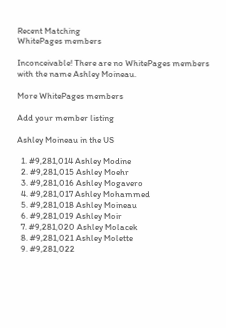Recent Matching
WhitePages members

Inconceivable! There are no WhitePages members with the name Ashley Moineau.

More WhitePages members

Add your member listing

Ashley Moineau in the US

  1. #9,281,014 Ashley Modine
  2. #9,281,015 Ashley Moehr
  3. #9,281,016 Ashley Mogavero
  4. #9,281,017 Ashley Mohammed
  5. #9,281,018 Ashley Moineau
  6. #9,281,019 Ashley Moir
  7. #9,281,020 Ashley Molacek
  8. #9,281,021 Ashley Molette
  9. #9,281,022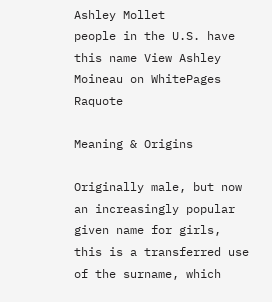Ashley Mollet
people in the U.S. have this name View Ashley Moineau on WhitePages Raquote

Meaning & Origins

Originally male, but now an increasingly popular given name for girls, this is a transferred use of the surname, which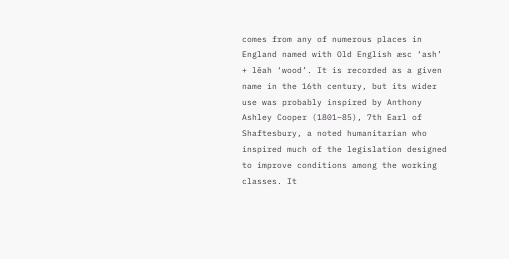comes from any of numerous places in England named with Old English æsc ‘ash’ + lēah ‘wood’. It is recorded as a given name in the 16th century, but its wider use was probably inspired by Anthony Ashley Cooper (1801–85), 7th Earl of Shaftesbury, a noted humanitarian who inspired much of the legislation designed to improve conditions among the working classes. It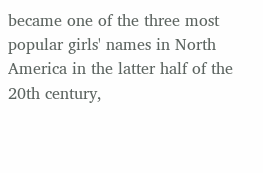became one of the three most popular girls' names in North America in the latter half of the 20th century,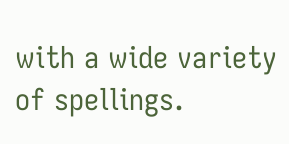with a wide variety of spellings.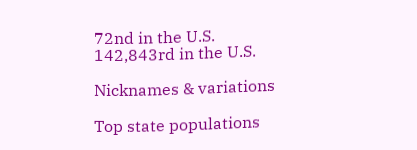72nd in the U.S.
142,843rd in the U.S.

Nicknames & variations

Top state populations